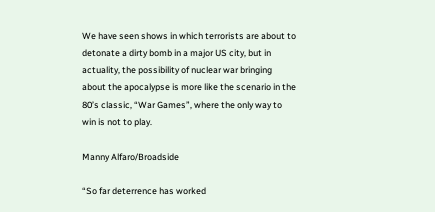We have seen shows in which terrorists are about to detonate a dirty bomb in a major US city, but in actuality, the possibility of nuclear war bringing about the apocalypse is more like the scenario in the 80’s classic, “War Games”, where the only way to win is not to play.

Manny Alfaro/Broadside

“So far deterrence has worked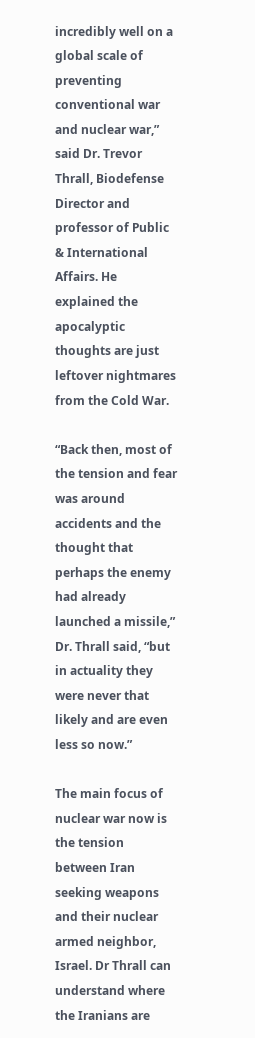incredibly well on a global scale of preventing conventional war and nuclear war,” said Dr. Trevor Thrall, Biodefense Director and professor of Public & International Affairs. He explained the apocalyptic thoughts are just leftover nightmares from the Cold War.

“Back then, most of the tension and fear was around accidents and the thought that perhaps the enemy had already launched a missile,” Dr. Thrall said, “but in actuality they were never that likely and are even less so now.”

The main focus of nuclear war now is the tension between Iran seeking weapons and their nuclear armed neighbor, Israel. Dr Thrall can understand where the Iranians are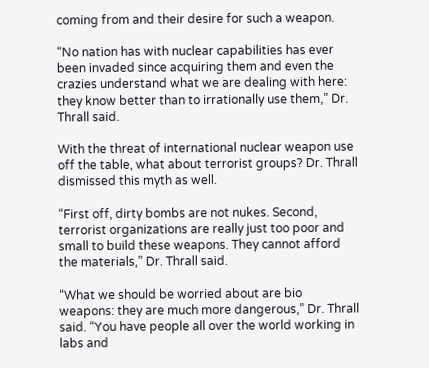coming from and their desire for such a weapon.

“No nation has with nuclear capabilities has ever been invaded since acquiring them and even the crazies understand what we are dealing with here: they know better than to irrationally use them,” Dr. Thrall said.

With the threat of international nuclear weapon use off the table, what about terrorist groups? Dr. Thrall dismissed this myth as well.

“First off, dirty bombs are not nukes. Second, terrorist organizations are really just too poor and small to build these weapons. They cannot afford the materials,” Dr. Thrall said.

“What we should be worried about are bio weapons: they are much more dangerous,” Dr. Thrall said. “You have people all over the world working in labs and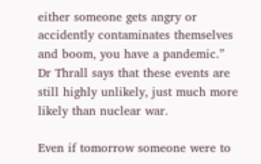either someone gets angry or accidently contaminates themselves and boom, you have a pandemic.”  Dr Thrall says that these events are still highly unlikely, just much more likely than nuclear war.

Even if tomorrow someone were to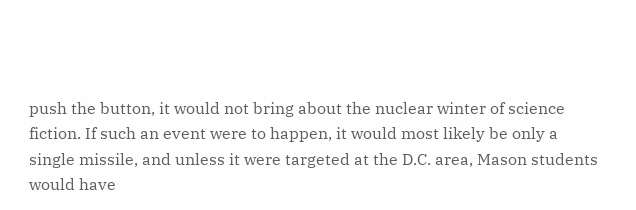push the button, it would not bring about the nuclear winter of science fiction. If such an event were to happen, it would most likely be only a single missile, and unless it were targeted at the D.C. area, Mason students would have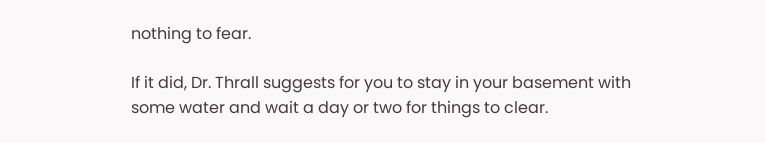nothing to fear.

If it did, Dr. Thrall suggests for you to stay in your basement with some water and wait a day or two for things to clear.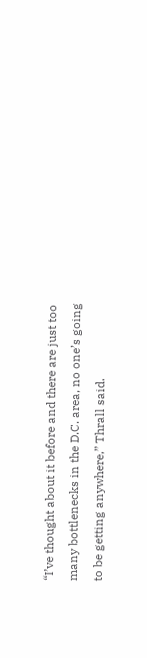“I’ve thought about it before and there are just too many bottlenecks in the D.C. area, no one’s going to be getting anywhere,” Thrall said.